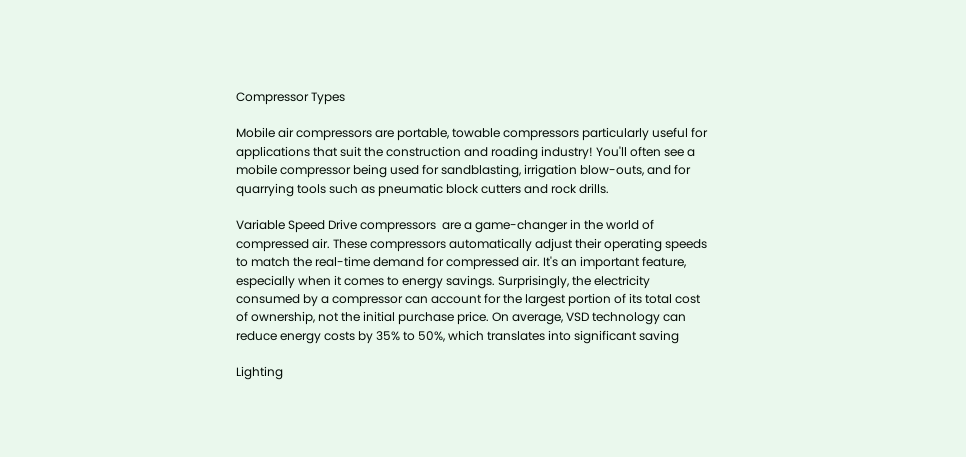Compressor Types

Mobile air compressors are portable, towable compressors particularly useful for applications that suit the construction and roading industry! You'll often see a mobile compressor being used for sandblasting, irrigation blow-outs, and for quarrying tools such as pneumatic block cutters and rock drills.

Variable Speed Drive compressors  are a game-changer in the world of compressed air. These compressors automatically adjust their operating speeds to match the real-time demand for compressed air. It's an important feature, especially when it comes to energy savings. Surprisingly, the electricity consumed by a compressor can account for the largest portion of its total cost of ownership, not the initial purchase price. On average, VSD technology can reduce energy costs by 35% to 50%, which translates into significant saving

Lighting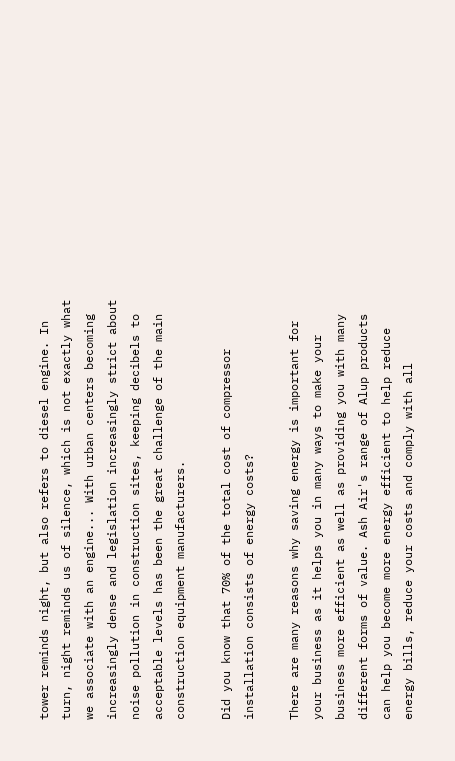tower reminds night, but also refers to diesel engine. In turn, night reminds us of silence, which is not exactly what we associate with an engine... With urban centers becoming increasingly dense and legislation increasingly strict about noise pollution in construction sites, keeping decibels to acceptable levels has been the great challenge of the main construction equipment manufacturers.

Did you know that 70% of the total cost of compressor installation consists of energy costs?

There are many reasons why saving energy is important for your business as it helps you in many ways to make your business more efficient as well as providing you with many different forms of value. Ash Air's range of Alup products can help you become more energy efficient to help reduce energy bills, reduce your costs and comply with all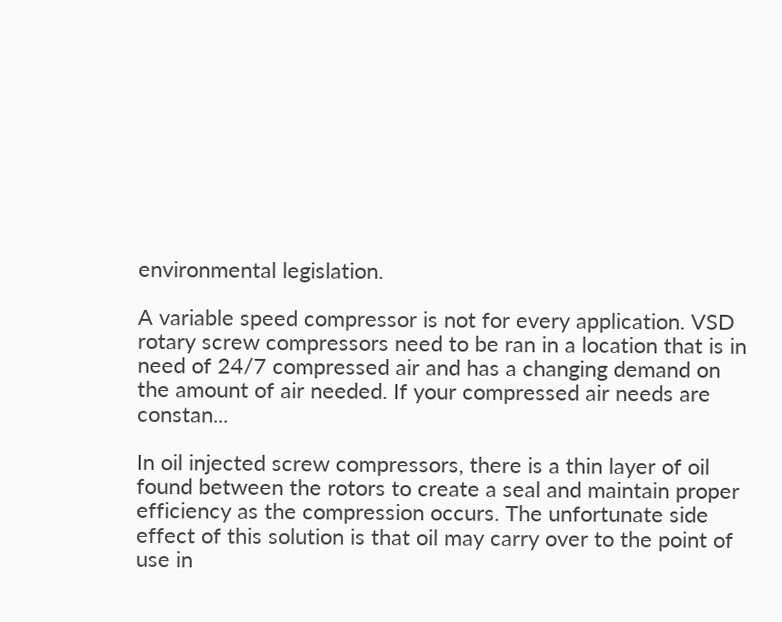environmental legislation.

A variable speed compressor is not for every application. VSD rotary screw compressors need to be ran in a location that is in need of 24/7 compressed air and has a changing demand on the amount of air needed. If your compressed air needs are constan...

In oil injected screw compressors, there is a thin layer of oil found between the rotors to create a seal and maintain proper efficiency as the compression occurs. The unfortunate side effect of this solution is that oil may carry over to the point of use in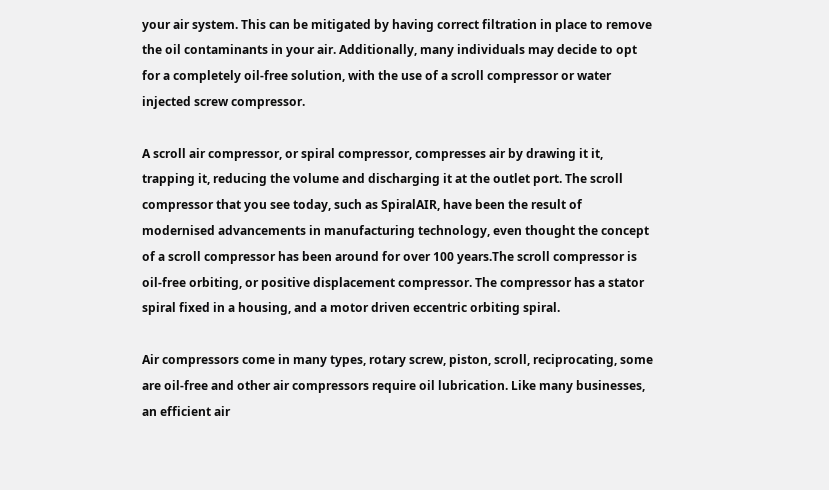your air system. This can be mitigated by having correct filtration in place to remove the oil contaminants in your air. Additionally, many individuals may decide to opt for a completely oil-free solution, with the use of a scroll compressor or water injected screw compressor.

A scroll air compressor, or spiral compressor, compresses air by drawing it it, trapping it, reducing the volume and discharging it at the outlet port. The scroll compressor that you see today, such as SpiralAIR, have been the result of modernised advancements in manufacturing technology, even thought the concept of a scroll compressor has been around for over 100 years.The scroll compressor is oil-free orbiting, or positive displacement compressor. The compressor has a stator spiral fixed in a housing, and a motor driven eccentric orbiting spiral.

Air compressors come in many types, rotary screw, piston, scroll, reciprocating, some are oil-free and other air compressors require oil lubrication. Like many businesses, an efficient air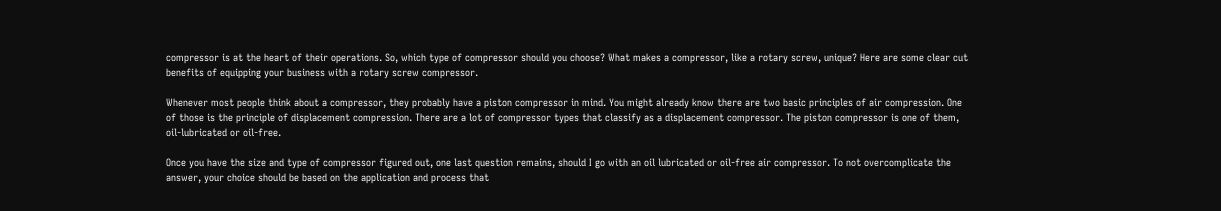compressor is at the heart of their operations. So, which type of compressor should you choose? What makes a compressor, like a rotary screw, unique? Here are some clear cut benefits of equipping your business with a rotary screw compressor.

Whenever most people think about a compressor, they probably have a piston compressor in mind. You might already know there are two basic principles of air compression. One of those is the principle of displacement compression. There are a lot of compressor types that classify as a displacement compressor. The piston compressor is one of them, oil-lubricated or oil-free.

Once you have the size and type of compressor figured out, one last question remains, should I go with an oil lubricated or oil-free air compressor. To not overcomplicate the answer, your choice should be based on the application and process that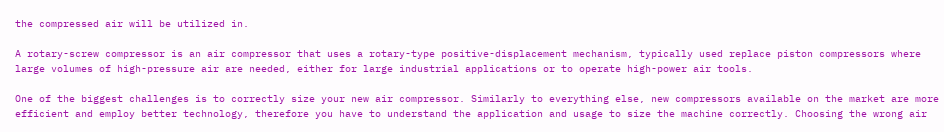the compressed air will be utilized in.

A rotary-screw compressor is an air compressor that uses a rotary-type positive-displacement mechanism, typically used replace piston compressors where large volumes of high-pressure air are needed, either for large industrial applications or to operate high-power air tools.

One of the biggest challenges is to correctly size your new air compressor. Similarly to everything else, new compressors available on the market are more efficient and employ better technology, therefore you have to understand the application and usage to size the machine correctly. Choosing the wrong air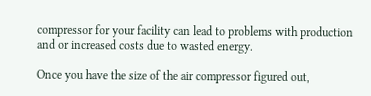compressor for your facility can lead to problems with production and or increased costs due to wasted energy.

Once you have the size of the air compressor figured out,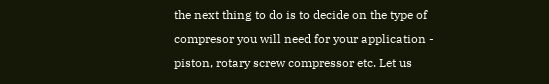the next thing to do is to decide on the type of compresor you will need for your application - piston, rotary screw compressor etc. Let us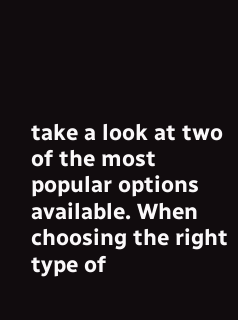take a look at two of the most popular options available. When choosing the right type of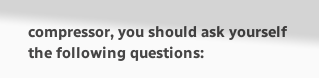compressor, you should ask yourself the following questions: